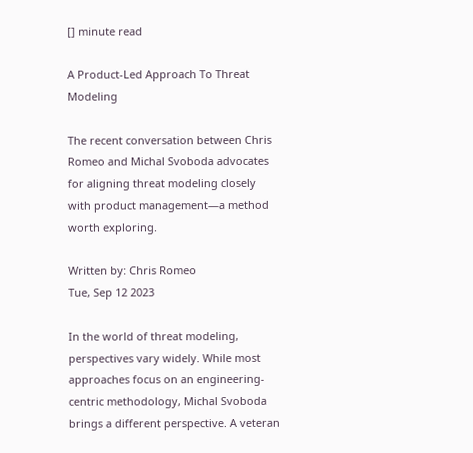[] minute read

A Product-Led Approach To Threat Modeling

The recent conversation between Chris Romeo and Michal Svoboda advocates for aligning threat modeling closely with product management—a method worth exploring.

Written by: Chris Romeo
Tue, Sep 12 2023

In the world of threat modeling, perspectives vary widely. While most approaches focus on an engineering-centric methodology, Michal Svoboda brings a different perspective. A veteran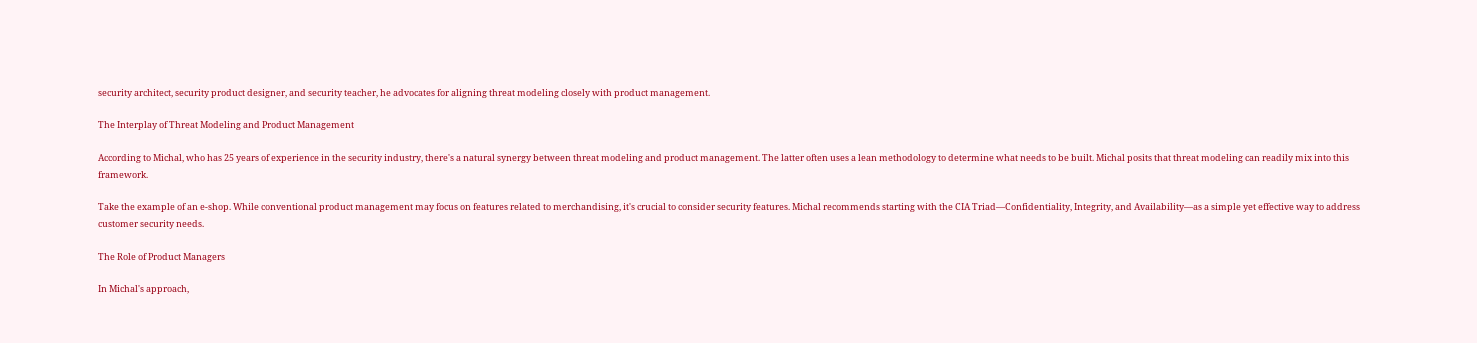security architect, security product designer, and security teacher, he advocates for aligning threat modeling closely with product management.

The Interplay of Threat Modeling and Product Management

According to Michal, who has 25 years of experience in the security industry, there's a natural synergy between threat modeling and product management. The latter often uses a lean methodology to determine what needs to be built. Michal posits that threat modeling can readily mix into this framework.

Take the example of an e-shop. While conventional product management may focus on features related to merchandising, it's crucial to consider security features. Michal recommends starting with the CIA Triad—Confidentiality, Integrity, and Availability—as a simple yet effective way to address customer security needs.

The Role of Product Managers

In Michal's approach,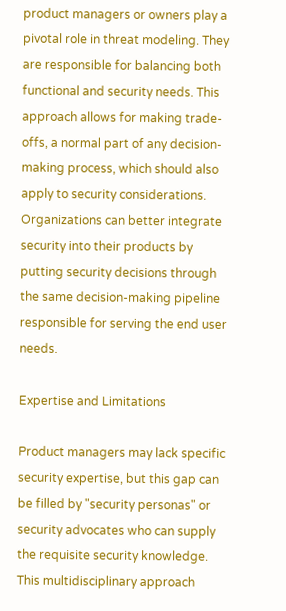product managers or owners play a pivotal role in threat modeling. They are responsible for balancing both functional and security needs. This approach allows for making trade-offs, a normal part of any decision-making process, which should also apply to security considerations. Organizations can better integrate security into their products by putting security decisions through the same decision-making pipeline responsible for serving the end user needs.

Expertise and Limitations

Product managers may lack specific security expertise, but this gap can be filled by "security personas" or security advocates who can supply the requisite security knowledge. This multidisciplinary approach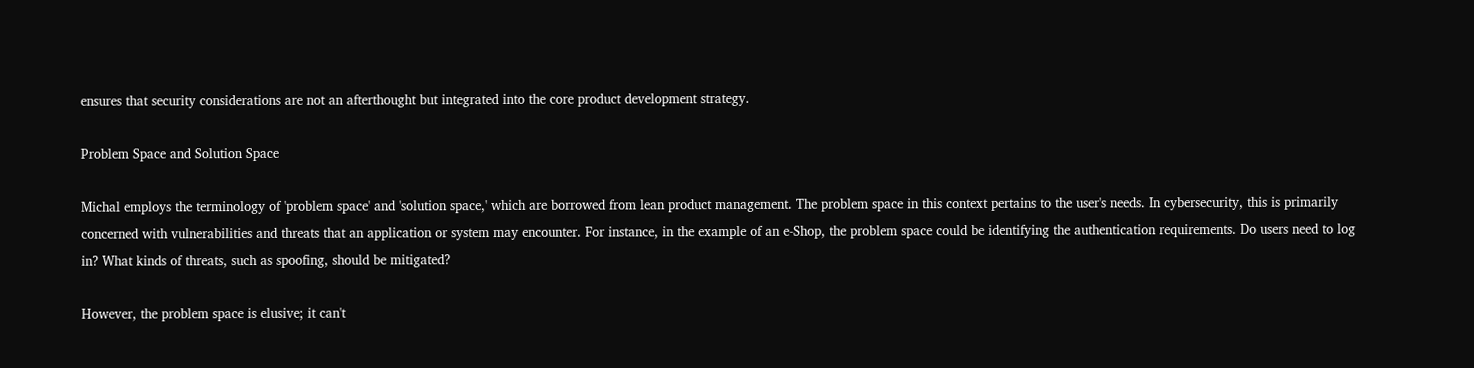ensures that security considerations are not an afterthought but integrated into the core product development strategy.

Problem Space and Solution Space

Michal employs the terminology of 'problem space' and 'solution space,' which are borrowed from lean product management. The problem space in this context pertains to the user's needs. In cybersecurity, this is primarily concerned with vulnerabilities and threats that an application or system may encounter. For instance, in the example of an e-Shop, the problem space could be identifying the authentication requirements. Do users need to log in? What kinds of threats, such as spoofing, should be mitigated?

However, the problem space is elusive; it can't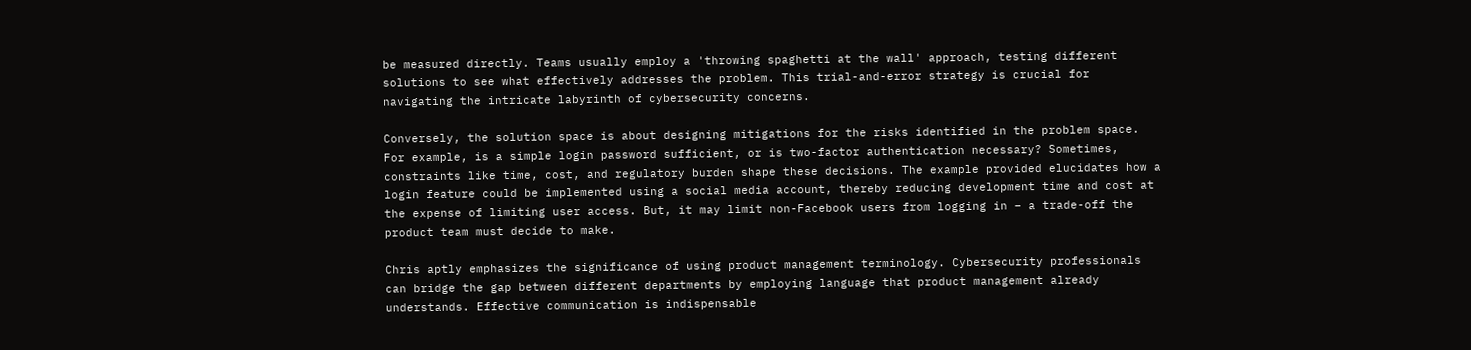be measured directly. Teams usually employ a 'throwing spaghetti at the wall' approach, testing different solutions to see what effectively addresses the problem. This trial-and-error strategy is crucial for navigating the intricate labyrinth of cybersecurity concerns.

Conversely, the solution space is about designing mitigations for the risks identified in the problem space. For example, is a simple login password sufficient, or is two-factor authentication necessary? Sometimes, constraints like time, cost, and regulatory burden shape these decisions. The example provided elucidates how a login feature could be implemented using a social media account, thereby reducing development time and cost at the expense of limiting user access. But, it may limit non-Facebook users from logging in – a trade-off the product team must decide to make.

Chris aptly emphasizes the significance of using product management terminology. Cybersecurity professionals can bridge the gap between different departments by employing language that product management already understands. Effective communication is indispensable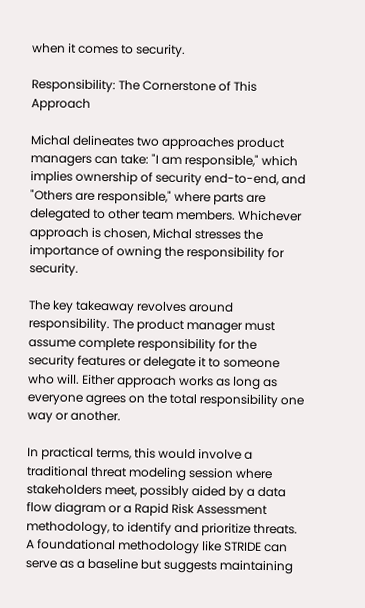when it comes to security.

Responsibility: The Cornerstone of This Approach

Michal delineates two approaches product managers can take: "I am responsible," which implies ownership of security end-to-end, and "Others are responsible," where parts are delegated to other team members. Whichever approach is chosen, Michal stresses the importance of owning the responsibility for security.

The key takeaway revolves around responsibility. The product manager must assume complete responsibility for the security features or delegate it to someone who will. Either approach works as long as everyone agrees on the total responsibility one way or another.

In practical terms, this would involve a traditional threat modeling session where stakeholders meet, possibly aided by a data flow diagram or a Rapid Risk Assessment methodology, to identify and prioritize threats. A foundational methodology like STRIDE can serve as a baseline but suggests maintaining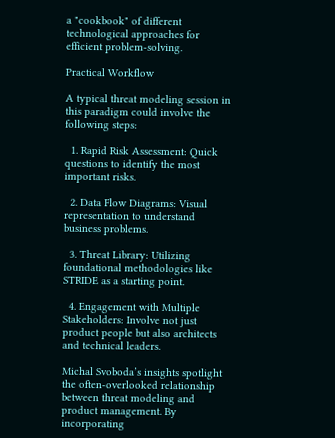a "cookbook" of different technological approaches for efficient problem-solving.

Practical Workflow

A typical threat modeling session in this paradigm could involve the following steps:

  1. Rapid Risk Assessment: Quick questions to identify the most important risks.

  2. Data Flow Diagrams: Visual representation to understand business problems.

  3. Threat Library: Utilizing foundational methodologies like STRIDE as a starting point.

  4. Engagement with Multiple Stakeholders: Involve not just product people but also architects and technical leaders.

Michal Svoboda’s insights spotlight the often-overlooked relationship between threat modeling and product management. By incorporating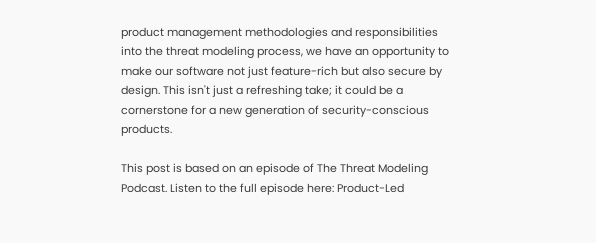product management methodologies and responsibilities into the threat modeling process, we have an opportunity to make our software not just feature-rich but also secure by design. This isn't just a refreshing take; it could be a cornerstone for a new generation of security-conscious products.

This post is based on an episode of The Threat Modeling Podcast. Listen to the full episode here: Product-Led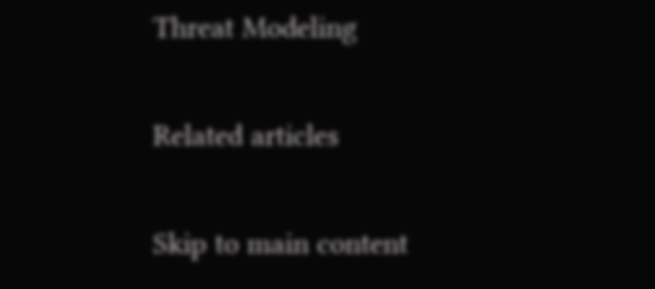Threat Modeling

Related articles

Skip to main content